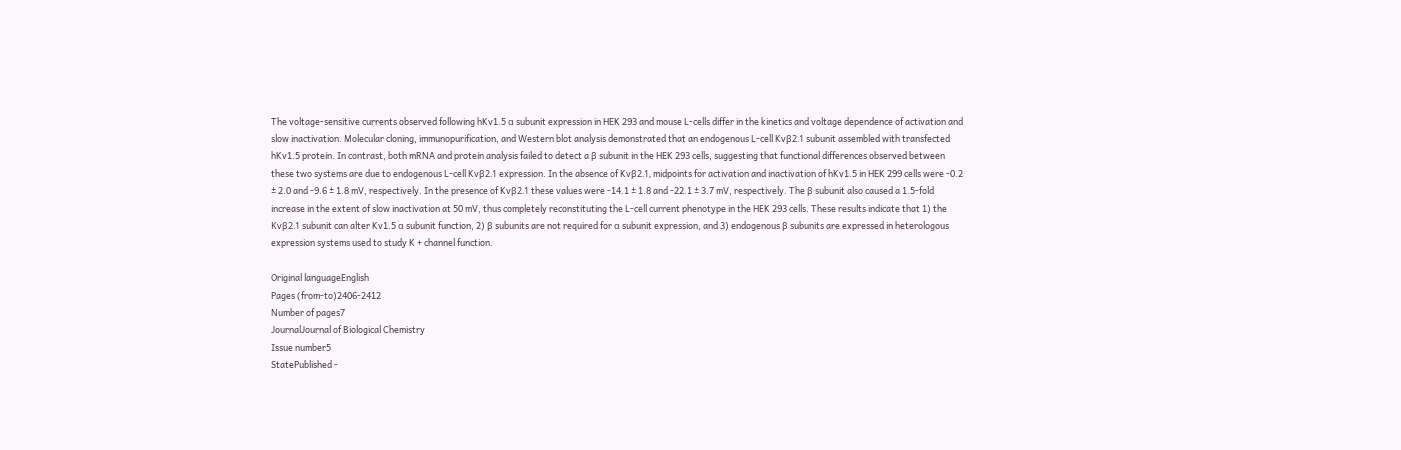The voltage-sensitive currents observed following hKv1.5 α subunit expression in HEK 293 and mouse L-cells differ in the kinetics and voltage dependence of activation and slow inactivation. Molecular cloning, immunopurification, and Western blot analysis demonstrated that an endogenous L-cell Kvβ2.1 subunit assembled with transfected hKv1.5 protein. In contrast, both mRNA and protein analysis failed to detect a β subunit in the HEK 293 cells, suggesting that functional differences observed between these two systems are due to endogenous L-cell Kvβ2.1 expression. In the absence of Kvβ2.1, midpoints for activation and inactivation of hKv1.5 in HEK 299 cells were -0.2 ± 2.0 and -9.6 ± 1.8 mV, respectively. In the presence of Kvβ2.1 these values were -14.1 ± 1.8 and -22.1 ± 3.7 mV, respectively. The β subunit also caused a 1.5-fold increase in the extent of slow inactivation at 50 mV, thus completely reconstituting the L-cell current phenotype in the HEK 293 cells. These results indicate that 1) the Kvβ2.1 subunit can alter Kv1.5 α subunit function, 2) β subunits are not required for α subunit expression, and 3) endogenous β subunits are expressed in heterologous expression systems used to study K + channel function.

Original languageEnglish
Pages (from-to)2406-2412
Number of pages7
JournalJournal of Biological Chemistry
Issue number5
StatePublished -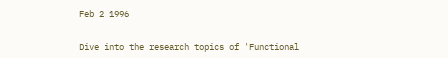Feb 2 1996


Dive into the research topics of 'Functional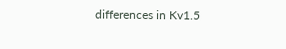differences in Kv1.5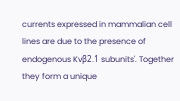currents expressed in mammalian cell lines are due to the presence of endogenous Kvβ2.1 subunits'. Together they form a unique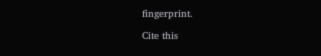fingerprint.

Cite this